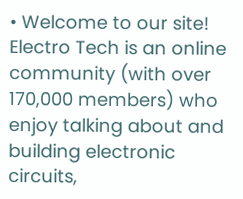• Welcome to our site! Electro Tech is an online community (with over 170,000 members) who enjoy talking about and building electronic circuits,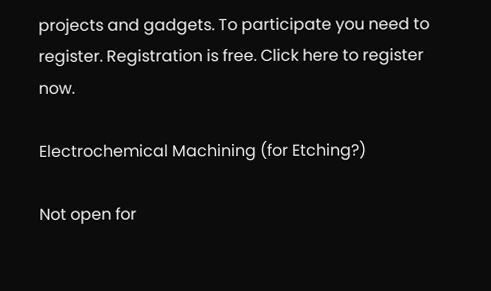projects and gadgets. To participate you need to register. Registration is free. Click here to register now.

Electrochemical Machining (for Etching?)

Not open for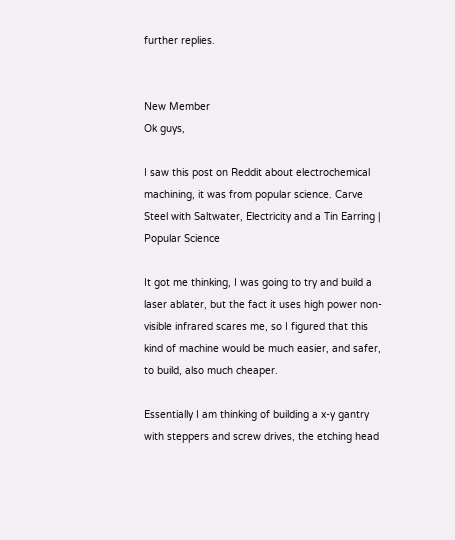further replies.


New Member
Ok guys,

I saw this post on Reddit about electrochemical machining, it was from popular science. Carve Steel with Saltwater, Electricity and a Tin Earring | Popular Science

It got me thinking, I was going to try and build a laser ablater, but the fact it uses high power non-visible infrared scares me, so I figured that this kind of machine would be much easier, and safer, to build, also much cheaper.

Essentially I am thinking of building a x-y gantry with steppers and screw drives, the etching head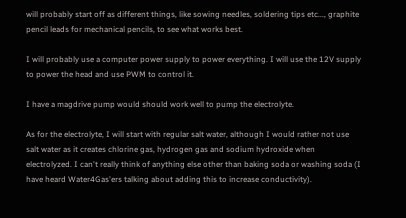will probably start off as different things, like sowing needles, soldering tips etc..., graphite pencil leads for mechanical pencils, to see what works best.

I will probably use a computer power supply to power everything. I will use the 12V supply to power the head and use PWM to control it.

I have a magdrive pump would should work well to pump the electrolyte.

As for the electrolyte, I will start with regular salt water, although I would rather not use salt water as it creates chlorine gas, hydrogen gas and sodium hydroxide when electrolyzed. I can't really think of anything else other than baking soda or washing soda (I have heard Water4Gas'ers talking about adding this to increase conductivity).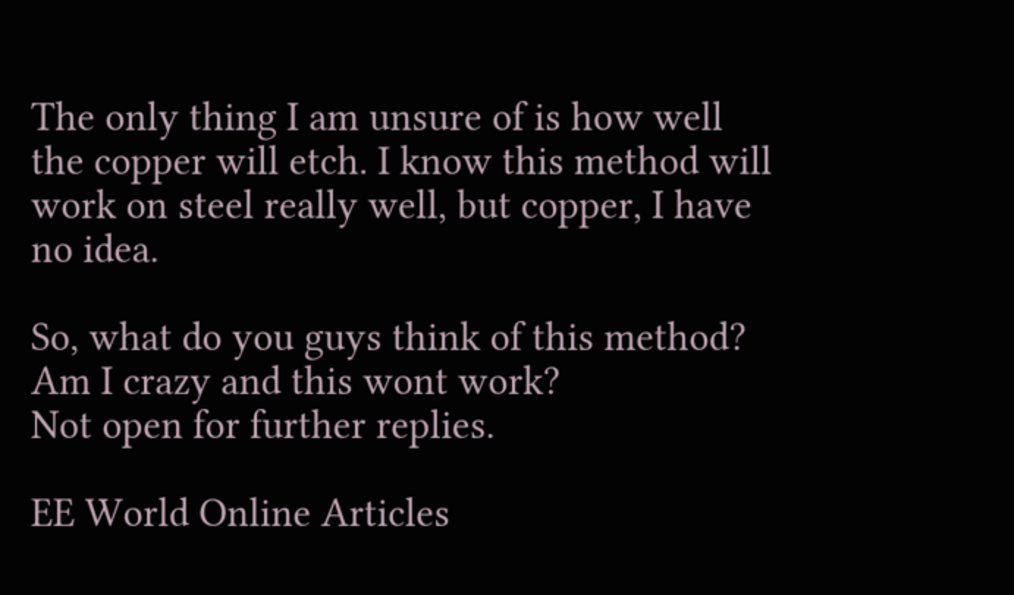The only thing I am unsure of is how well the copper will etch. I know this method will work on steel really well, but copper, I have no idea.

So, what do you guys think of this method? Am I crazy and this wont work?
Not open for further replies.

EE World Online Articles